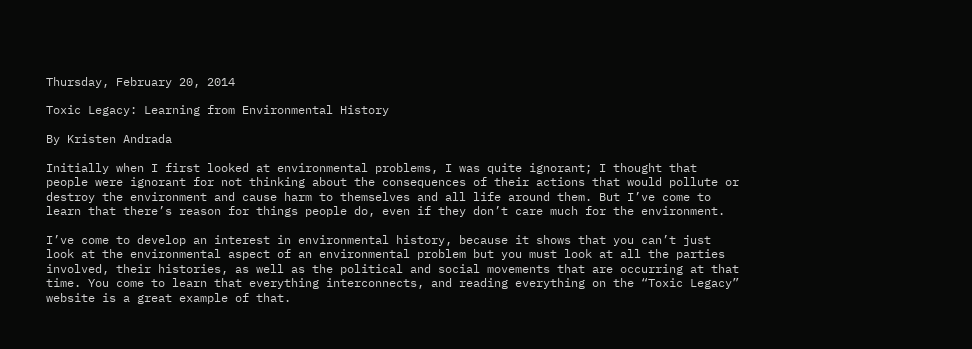Thursday, February 20, 2014

Toxic Legacy: Learning from Environmental History

By Kristen Andrada

Initially when I first looked at environmental problems, I was quite ignorant; I thought that people were ignorant for not thinking about the consequences of their actions that would pollute or destroy the environment and cause harm to themselves and all life around them. But I’ve come to learn that there’s reason for things people do, even if they don’t care much for the environment.

I’ve come to develop an interest in environmental history, because it shows that you can’t just look at the environmental aspect of an environmental problem but you must look at all the parties involved, their histories, as well as the political and social movements that are occurring at that time. You come to learn that everything interconnects, and reading everything on the “Toxic Legacy” website is a great example of that.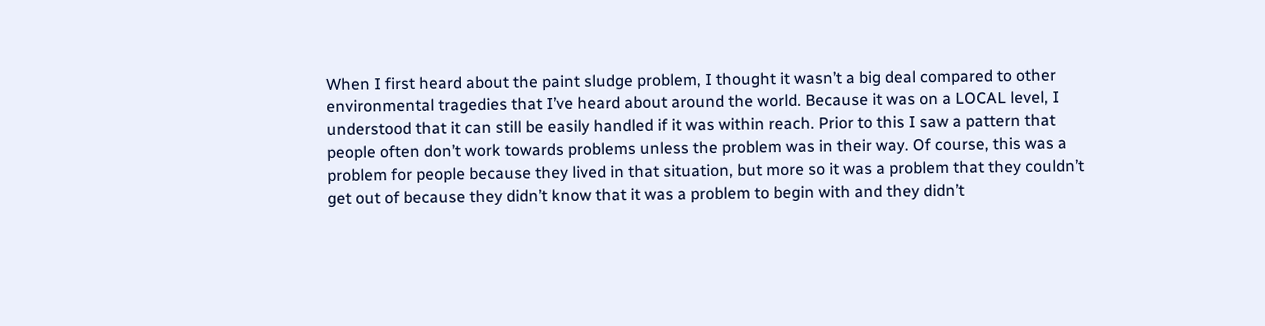When I first heard about the paint sludge problem, I thought it wasn’t a big deal compared to other environmental tragedies that I’ve heard about around the world. Because it was on a LOCAL level, I understood that it can still be easily handled if it was within reach. Prior to this I saw a pattern that people often don’t work towards problems unless the problem was in their way. Of course, this was a problem for people because they lived in that situation, but more so it was a problem that they couldn’t get out of because they didn’t know that it was a problem to begin with and they didn’t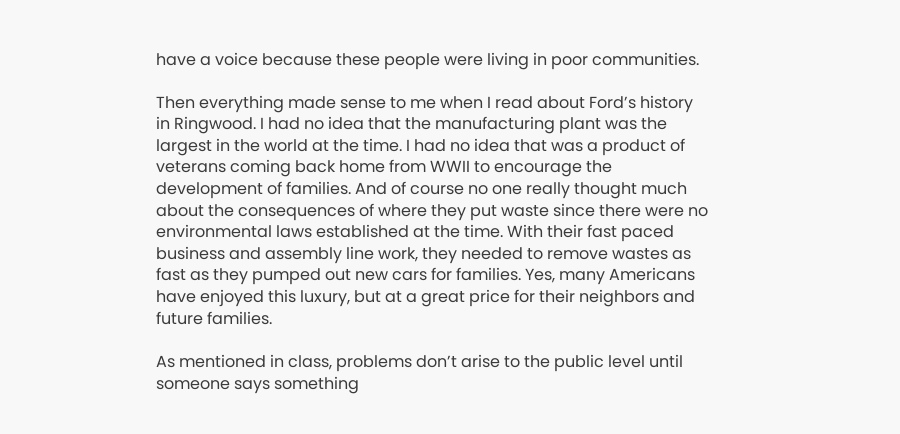have a voice because these people were living in poor communities.

Then everything made sense to me when I read about Ford’s history in Ringwood. I had no idea that the manufacturing plant was the largest in the world at the time. I had no idea that was a product of veterans coming back home from WWII to encourage the development of families. And of course no one really thought much about the consequences of where they put waste since there were no environmental laws established at the time. With their fast paced business and assembly line work, they needed to remove wastes as fast as they pumped out new cars for families. Yes, many Americans have enjoyed this luxury, but at a great price for their neighbors and future families.

As mentioned in class, problems don’t arise to the public level until someone says something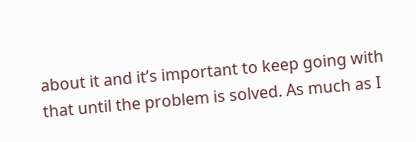about it and it’s important to keep going with that until the problem is solved. As much as I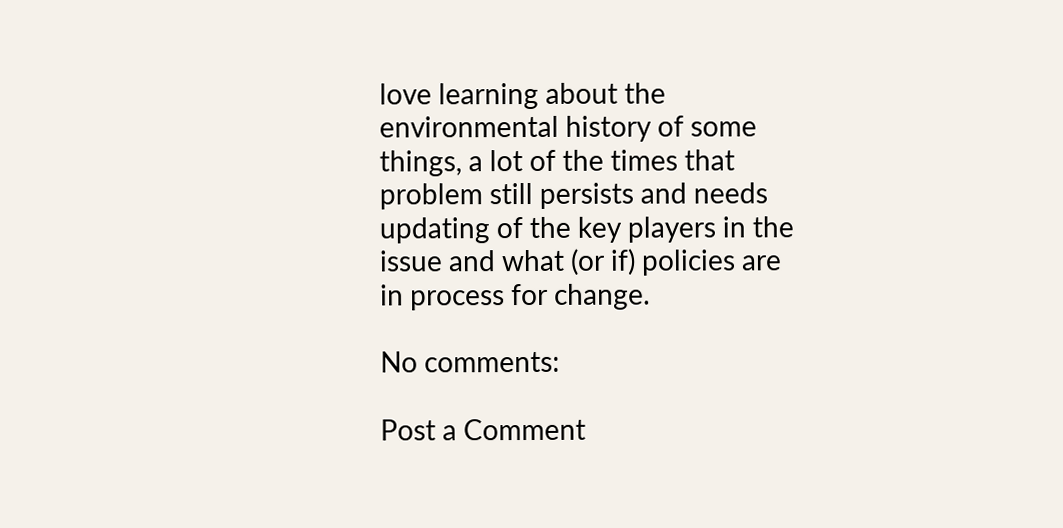love learning about the environmental history of some things, a lot of the times that problem still persists and needs updating of the key players in the issue and what (or if) policies are in process for change.

No comments:

Post a Comment